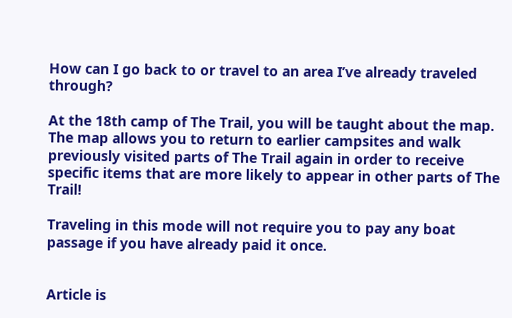How can I go back to or travel to an area I’ve already traveled through?

At the 18th camp of The Trail, you will be taught about the map. The map allows you to return to earlier campsites and walk previously visited parts of The Trail again in order to receive specific items that are more likely to appear in other parts of The Trail!

Traveling in this mode will not require you to pay any boat passage if you have already paid it once.


Article is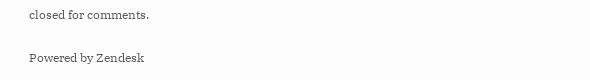closed for comments.

Powered by Zendesk